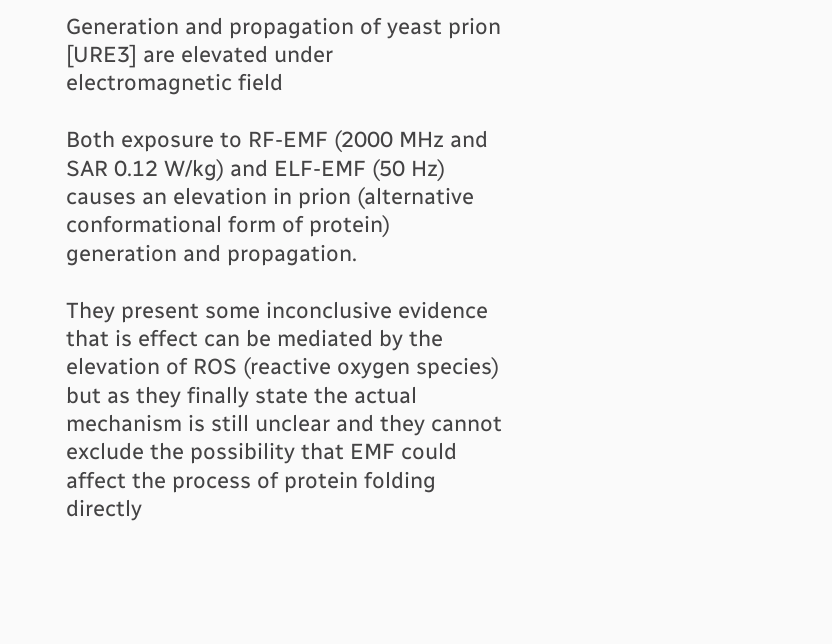Generation and propagation of yeast prion [URE3] are elevated under electromagnetic field

Both exposure to RF-EMF (2000 MHz and SAR 0.12 W/kg) and ELF-EMF (50 Hz) causes an elevation in prion (alternative conformational form of protein) generation and propagation.

They present some inconclusive evidence that is effect can be mediated by the elevation of ROS (reactive oxygen species) but as they finally state the actual mechanism is still unclear and they cannot exclude the possibility that EMF could affect the process of protein folding directly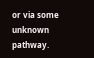or via some unknown pathway.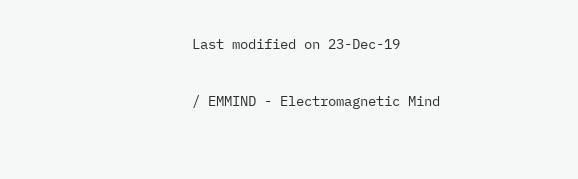Last modified on 23-Dec-19

/ EMMIND - Electromagnetic Mind